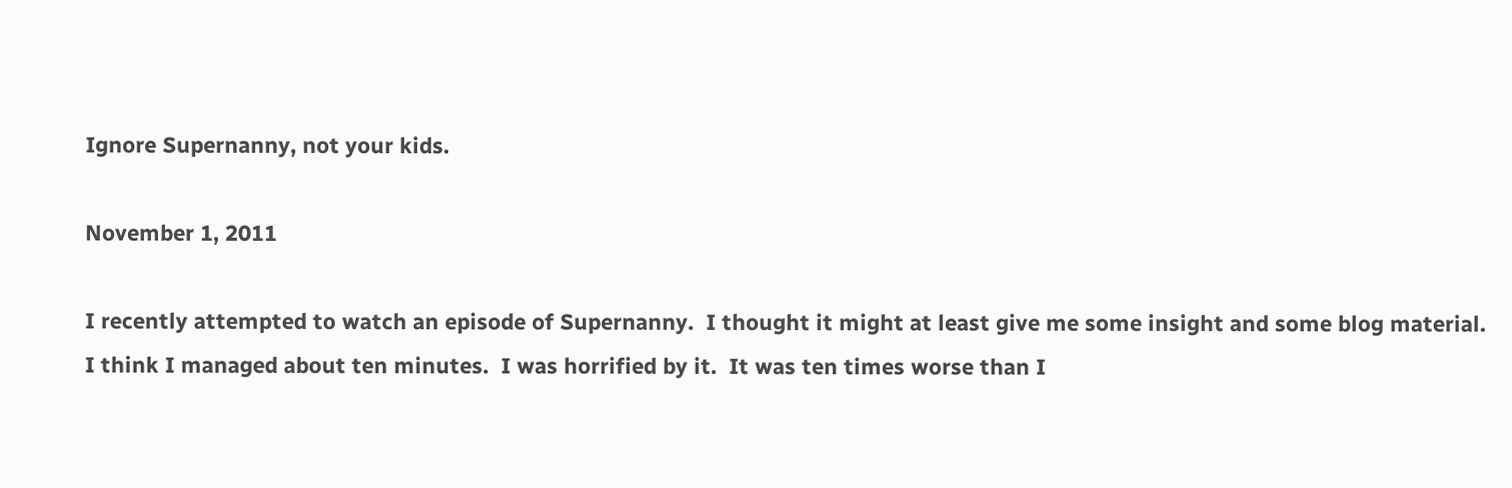Ignore Supernanny, not your kids.

November 1, 2011

I recently attempted to watch an episode of Supernanny.  I thought it might at least give me some insight and some blog material.  I think I managed about ten minutes.  I was horrified by it.  It was ten times worse than I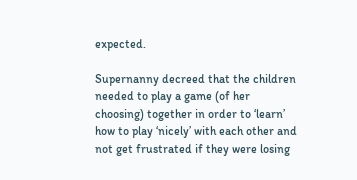expected.

Supernanny decreed that the children needed to play a game (of her choosing) together in order to ‘learn’ how to play ‘nicely’ with each other and not get frustrated if they were losing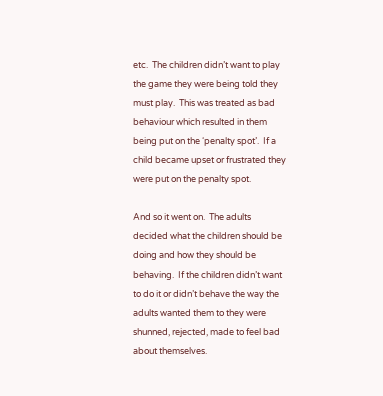etc.  The children didn’t want to play the game they were being told they must play.  This was treated as bad behaviour which resulted in them being put on the ‘penalty spot’.  If a child became upset or frustrated they were put on the penalty spot.

And so it went on.  The adults decided what the children should be doing and how they should be behaving.  If the children didn’t want to do it or didn’t behave the way the adults wanted them to they were shunned, rejected, made to feel bad about themselves.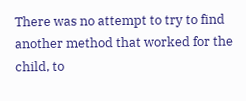There was no attempt to try to find another method that worked for the child, to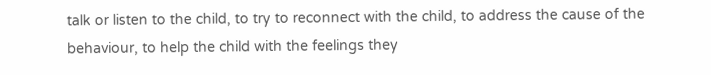talk or listen to the child, to try to reconnect with the child, to address the cause of the behaviour, to help the child with the feelings they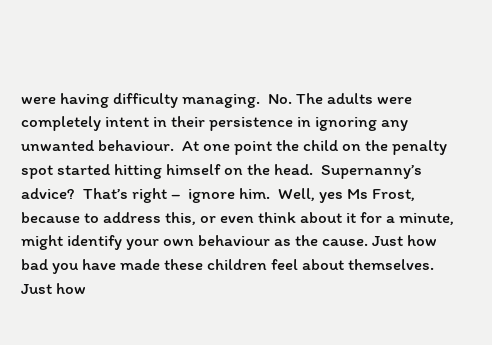were having difficulty managing.  No. The adults were completely intent in their persistence in ignoring any unwanted behaviour.  At one point the child on the penalty spot started hitting himself on the head.  Supernanny’s advice?  That’s right –  ignore him.  Well, yes Ms Frost, because to address this, or even think about it for a minute, might identify your own behaviour as the cause. Just how bad you have made these children feel about themselves.  Just how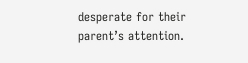desperate for their parent’s attention.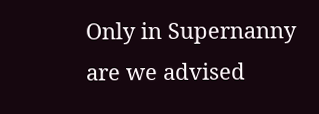Only in Supernanny are we advised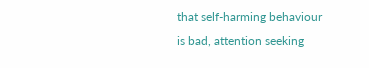that self-harming behaviour is bad, attention seeking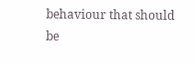behaviour that should be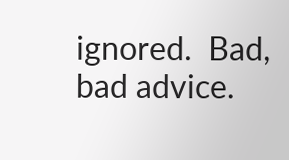ignored.  Bad, bad advice.